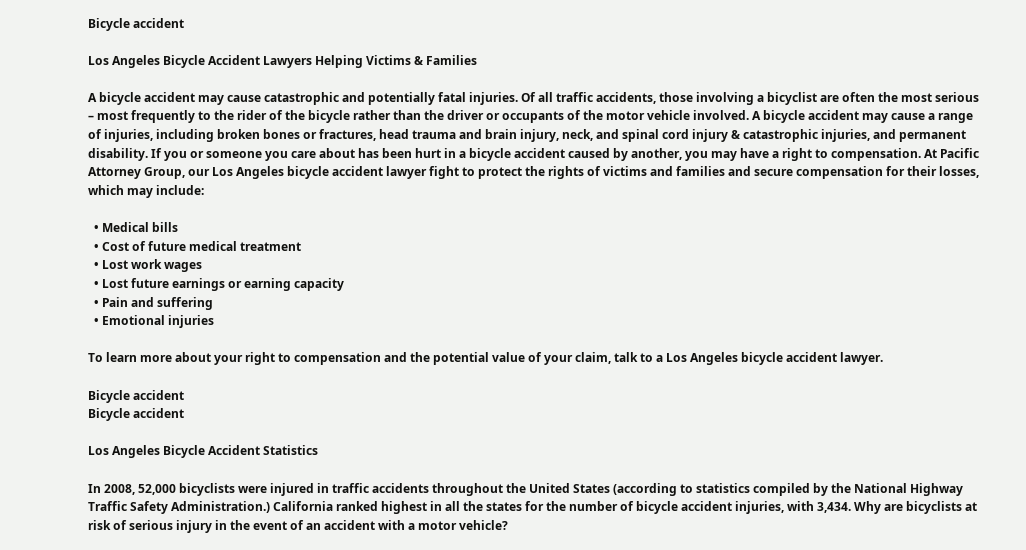Bicycle accident

Los Angeles Bicycle Accident Lawyers Helping Victims & Families

A bicycle accident may cause catastrophic and potentially fatal injuries. Of all traffic accidents, those involving a bicyclist are often the most serious – most frequently to the rider of the bicycle rather than the driver or occupants of the motor vehicle involved. A bicycle accident may cause a range of injuries, including broken bones or fractures, head trauma and brain injury, neck, and spinal cord injury & catastrophic injuries, and permanent disability. If you or someone you care about has been hurt in a bicycle accident caused by another, you may have a right to compensation. At Pacific Attorney Group, our Los Angeles bicycle accident lawyer fight to protect the rights of victims and families and secure compensation for their losses, which may include:

  • Medical bills
  • Cost of future medical treatment
  • Lost work wages
  • Lost future earnings or earning capacity
  • Pain and suffering
  • Emotional injuries

To learn more about your right to compensation and the potential value of your claim, talk to a Los Angeles bicycle accident lawyer.

Bicycle accident
Bicycle accident

Los Angeles Bicycle Accident Statistics

In 2008, 52,000 bicyclists were injured in traffic accidents throughout the United States (according to statistics compiled by the National Highway Traffic Safety Administration.) California ranked highest in all the states for the number of bicycle accident injuries, with 3,434. Why are bicyclists at risk of serious injury in the event of an accident with a motor vehicle?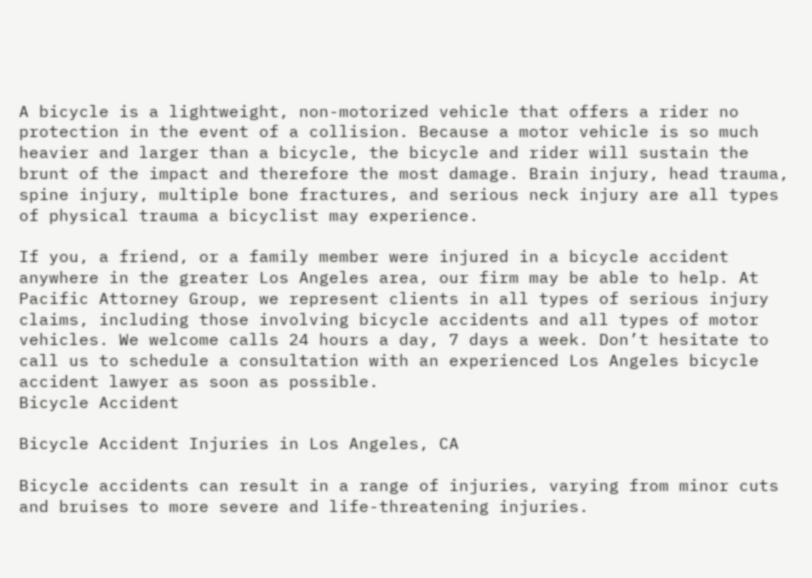A bicycle is a lightweight, non-motorized vehicle that offers a rider no protection in the event of a collision. Because a motor vehicle is so much heavier and larger than a bicycle, the bicycle and rider will sustain the brunt of the impact and therefore the most damage. Brain injury, head trauma, spine injury, multiple bone fractures, and serious neck injury are all types of physical trauma a bicyclist may experience.

If you, a friend, or a family member were injured in a bicycle accident anywhere in the greater Los Angeles area, our firm may be able to help. At Pacific Attorney Group, we represent clients in all types of serious injury claims, including those involving bicycle accidents and all types of motor vehicles. We welcome calls 24 hours a day, 7 days a week. Don’t hesitate to call us to schedule a consultation with an experienced Los Angeles bicycle accident lawyer as soon as possible.
Bicycle Accident

Bicycle Accident Injuries in Los Angeles, CA

Bicycle accidents can result in a range of injuries, varying from minor cuts and bruises to more severe and life-threatening injuries.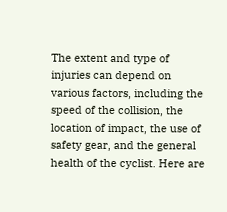The extent and type of injuries can depend on various factors, including the speed of the collision, the location of impact, the use of safety gear, and the general health of the cyclist. Here are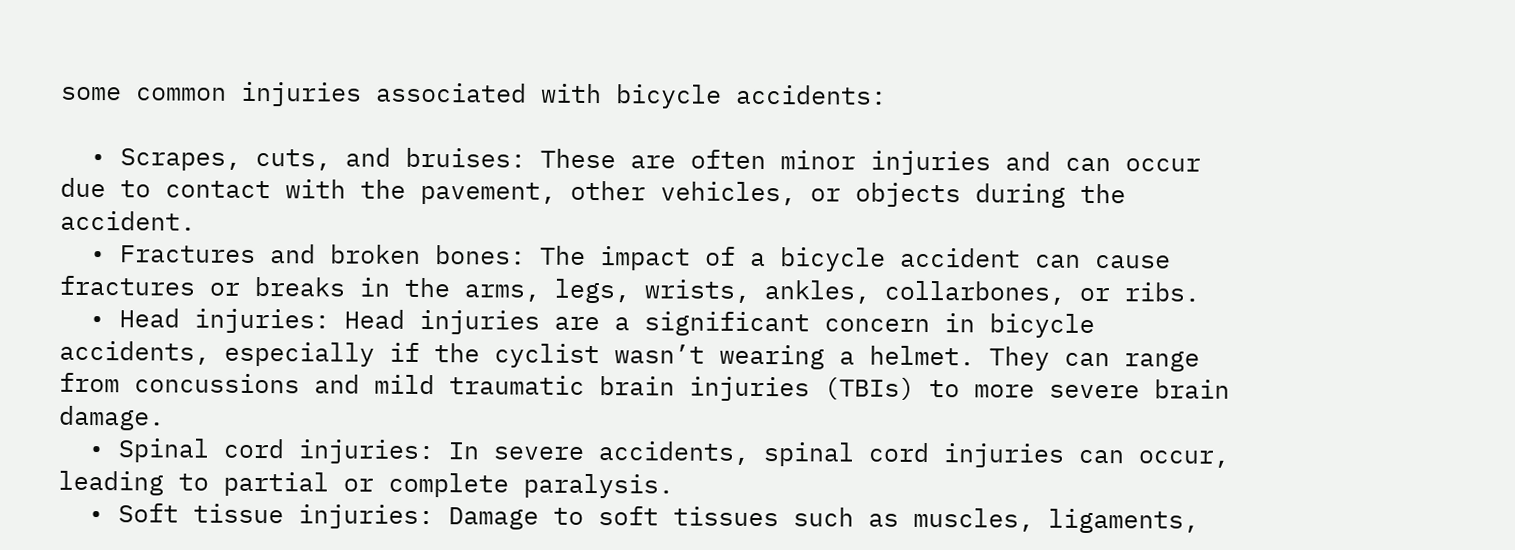some common injuries associated with bicycle accidents:

  • Scrapes, cuts, and bruises: These are often minor injuries and can occur due to contact with the pavement, other vehicles, or objects during the accident.
  • Fractures and broken bones: The impact of a bicycle accident can cause fractures or breaks in the arms, legs, wrists, ankles, collarbones, or ribs.
  • Head injuries: Head injuries are a significant concern in bicycle accidents, especially if the cyclist wasn’t wearing a helmet. They can range from concussions and mild traumatic brain injuries (TBIs) to more severe brain damage.
  • Spinal cord injuries: In severe accidents, spinal cord injuries can occur, leading to partial or complete paralysis.
  • Soft tissue injuries: Damage to soft tissues such as muscles, ligaments,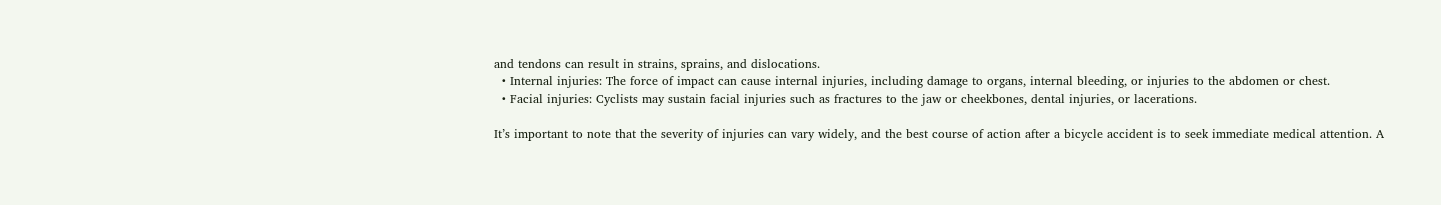and tendons can result in strains, sprains, and dislocations.
  • Internal injuries: The force of impact can cause internal injuries, including damage to organs, internal bleeding, or injuries to the abdomen or chest.
  • Facial injuries: Cyclists may sustain facial injuries such as fractures to the jaw or cheekbones, dental injuries, or lacerations.

It’s important to note that the severity of injuries can vary widely, and the best course of action after a bicycle accident is to seek immediate medical attention. A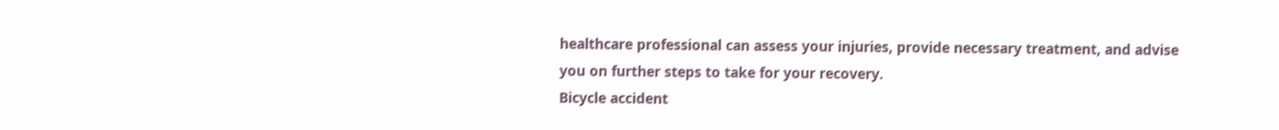healthcare professional can assess your injuries, provide necessary treatment, and advise you on further steps to take for your recovery.
Bicycle accident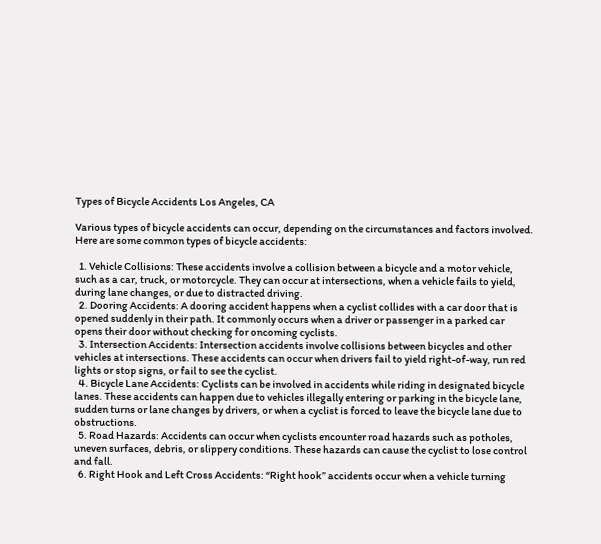Types of Bicycle Accidents Los Angeles, CA

Various types of bicycle accidents can occur, depending on the circumstances and factors involved. Here are some common types of bicycle accidents:

  1. Vehicle Collisions: These accidents involve a collision between a bicycle and a motor vehicle, such as a car, truck, or motorcycle. They can occur at intersections, when a vehicle fails to yield, during lane changes, or due to distracted driving.
  2. Dooring Accidents: A dooring accident happens when a cyclist collides with a car door that is opened suddenly in their path. It commonly occurs when a driver or passenger in a parked car opens their door without checking for oncoming cyclists.
  3. Intersection Accidents: Intersection accidents involve collisions between bicycles and other vehicles at intersections. These accidents can occur when drivers fail to yield right-of-way, run red lights or stop signs, or fail to see the cyclist.
  4. Bicycle Lane Accidents: Cyclists can be involved in accidents while riding in designated bicycle lanes. These accidents can happen due to vehicles illegally entering or parking in the bicycle lane, sudden turns or lane changes by drivers, or when a cyclist is forced to leave the bicycle lane due to obstructions.
  5. Road Hazards: Accidents can occur when cyclists encounter road hazards such as potholes, uneven surfaces, debris, or slippery conditions. These hazards can cause the cyclist to lose control and fall.
  6. Right Hook and Left Cross Accidents: “Right hook” accidents occur when a vehicle turning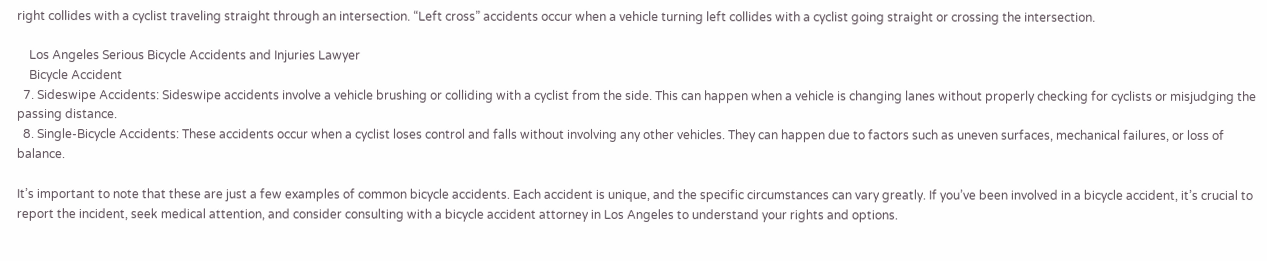right collides with a cyclist traveling straight through an intersection. “Left cross” accidents occur when a vehicle turning left collides with a cyclist going straight or crossing the intersection.

    Los Angeles Serious Bicycle Accidents and Injuries Lawyer
    Bicycle Accident
  7. Sideswipe Accidents: Sideswipe accidents involve a vehicle brushing or colliding with a cyclist from the side. This can happen when a vehicle is changing lanes without properly checking for cyclists or misjudging the passing distance.
  8. Single-Bicycle Accidents: These accidents occur when a cyclist loses control and falls without involving any other vehicles. They can happen due to factors such as uneven surfaces, mechanical failures, or loss of balance.

It’s important to note that these are just a few examples of common bicycle accidents. Each accident is unique, and the specific circumstances can vary greatly. If you’ve been involved in a bicycle accident, it’s crucial to report the incident, seek medical attention, and consider consulting with a bicycle accident attorney in Los Angeles to understand your rights and options.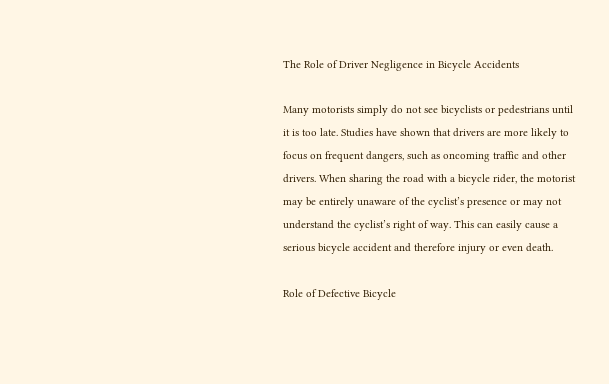The Role of Driver Negligence in Bicycle Accidents

Many motorists simply do not see bicyclists or pedestrians until it is too late. Studies have shown that drivers are more likely to focus on frequent dangers, such as oncoming traffic and other drivers. When sharing the road with a bicycle rider, the motorist may be entirely unaware of the cyclist’s presence or may not understand the cyclist’s right of way. This can easily cause a serious bicycle accident and therefore injury or even death.

Role of Defective Bicycle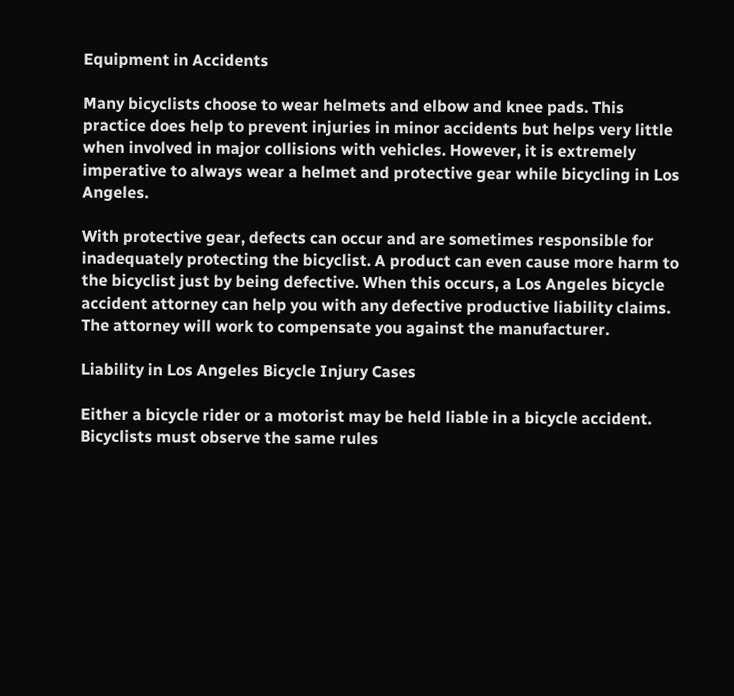Equipment in Accidents

Many bicyclists choose to wear helmets and elbow and knee pads. This practice does help to prevent injuries in minor accidents but helps very little when involved in major collisions with vehicles. However, it is extremely imperative to always wear a helmet and protective gear while bicycling in Los Angeles.

With protective gear, defects can occur and are sometimes responsible for inadequately protecting the bicyclist. A product can even cause more harm to the bicyclist just by being defective. When this occurs, a Los Angeles bicycle accident attorney can help you with any defective productive liability claims. The attorney will work to compensate you against the manufacturer.

Liability in Los Angeles Bicycle Injury Cases

Either a bicycle rider or a motorist may be held liable in a bicycle accident. Bicyclists must observe the same rules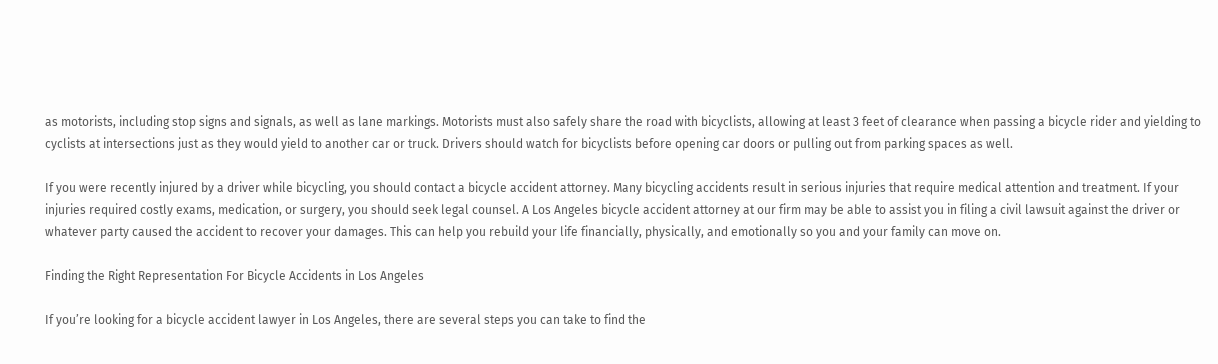as motorists, including stop signs and signals, as well as lane markings. Motorists must also safely share the road with bicyclists, allowing at least 3 feet of clearance when passing a bicycle rider and yielding to cyclists at intersections just as they would yield to another car or truck. Drivers should watch for bicyclists before opening car doors or pulling out from parking spaces as well.

If you were recently injured by a driver while bicycling, you should contact a bicycle accident attorney. Many bicycling accidents result in serious injuries that require medical attention and treatment. If your injuries required costly exams, medication, or surgery, you should seek legal counsel. A Los Angeles bicycle accident attorney at our firm may be able to assist you in filing a civil lawsuit against the driver or whatever party caused the accident to recover your damages. This can help you rebuild your life financially, physically, and emotionally so you and your family can move on.

Finding the Right Representation For Bicycle Accidents in Los Angeles

If you’re looking for a bicycle accident lawyer in Los Angeles, there are several steps you can take to find the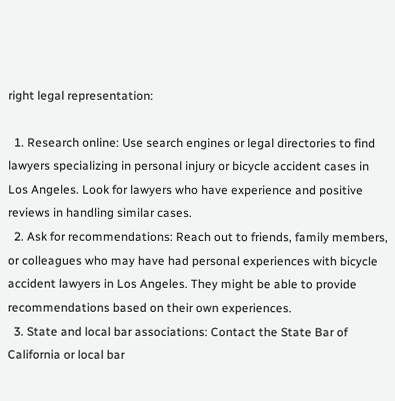right legal representation:

  1. Research online: Use search engines or legal directories to find lawyers specializing in personal injury or bicycle accident cases in Los Angeles. Look for lawyers who have experience and positive reviews in handling similar cases.
  2. Ask for recommendations: Reach out to friends, family members, or colleagues who may have had personal experiences with bicycle accident lawyers in Los Angeles. They might be able to provide recommendations based on their own experiences.
  3. State and local bar associations: Contact the State Bar of California or local bar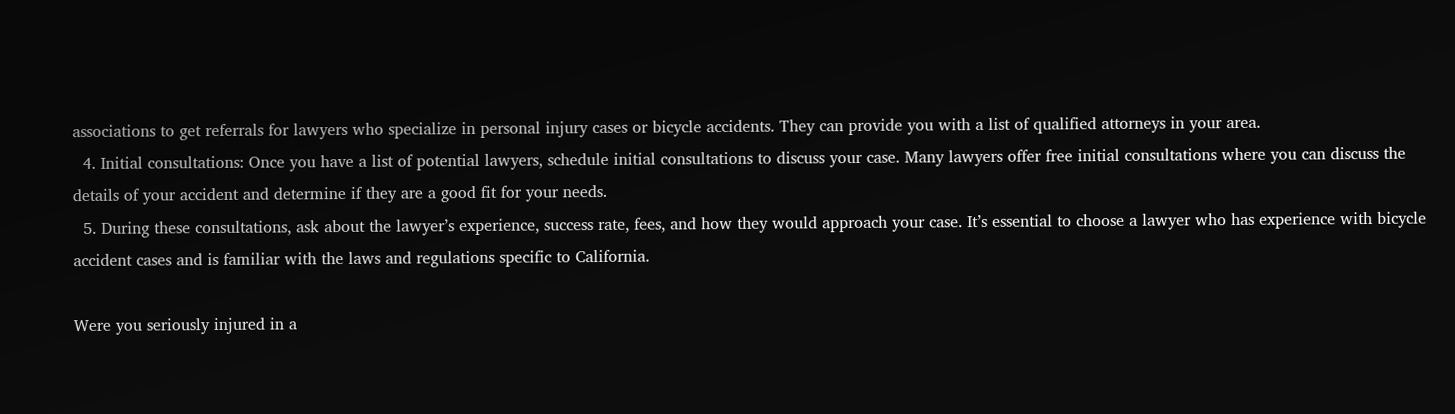associations to get referrals for lawyers who specialize in personal injury cases or bicycle accidents. They can provide you with a list of qualified attorneys in your area.
  4. Initial consultations: Once you have a list of potential lawyers, schedule initial consultations to discuss your case. Many lawyers offer free initial consultations where you can discuss the details of your accident and determine if they are a good fit for your needs.
  5. During these consultations, ask about the lawyer’s experience, success rate, fees, and how they would approach your case. It’s essential to choose a lawyer who has experience with bicycle accident cases and is familiar with the laws and regulations specific to California.

Were you seriously injured in a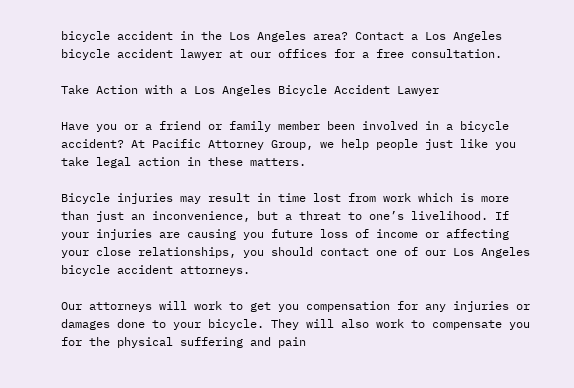bicycle accident in the Los Angeles area? Contact a Los Angeles bicycle accident lawyer at our offices for a free consultation.

Take Action with a Los Angeles Bicycle Accident Lawyer

Have you or a friend or family member been involved in a bicycle accident? At Pacific Attorney Group, we help people just like you take legal action in these matters.

Bicycle injuries may result in time lost from work which is more than just an inconvenience, but a threat to one’s livelihood. If your injuries are causing you future loss of income or affecting your close relationships, you should contact one of our Los Angeles bicycle accident attorneys.

Our attorneys will work to get you compensation for any injuries or damages done to your bicycle. They will also work to compensate you for the physical suffering and pain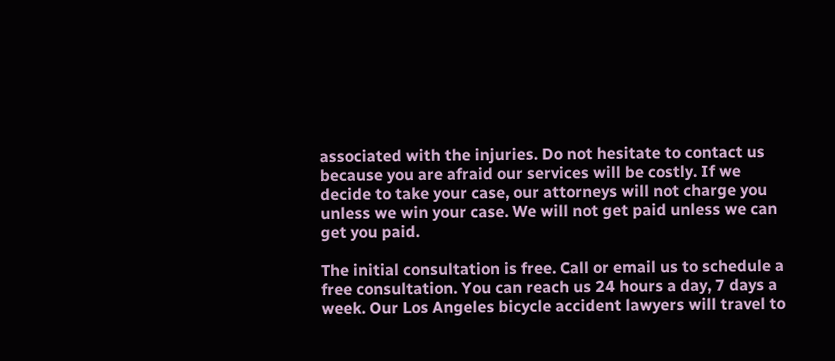associated with the injuries. Do not hesitate to contact us because you are afraid our services will be costly. If we decide to take your case, our attorneys will not charge you unless we win your case. We will not get paid unless we can get you paid.

The initial consultation is free. Call or email us to schedule a free consultation. You can reach us 24 hours a day, 7 days a week. Our Los Angeles bicycle accident lawyers will travel to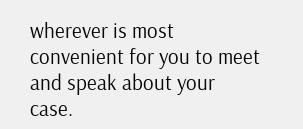wherever is most convenient for you to meet and speak about your case.